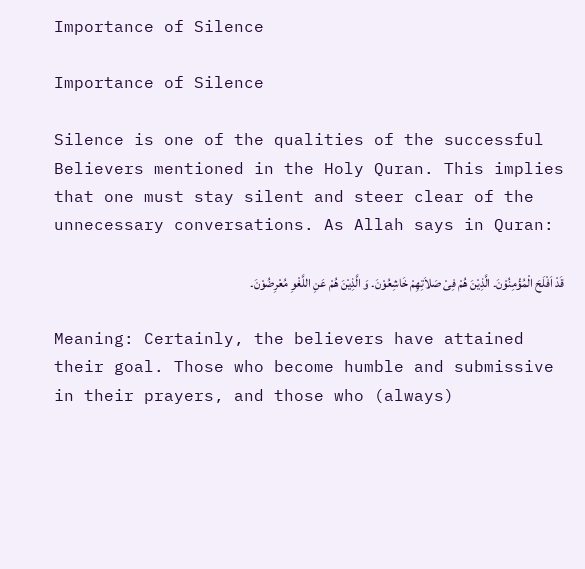Importance of Silence

Importance of Silence

Silence is one of the qualities of the successful Believers mentioned in the Holy Quran. This implies that one must stay silent and steer clear of the unnecessary conversations. As Allah says in Quran:

قَدْ اَفْلَحَ الْمُؤْمِنُوْنَ۔ الَّذِیْنَ ھُمْ فِیْ صَلاَتِھِمْ خَاشِعُوْنَ۔ وَ الَّذِیْنَ ھُمْ عَنِ اللَّغْوِ مُعْرِضُوْنَ۔

Meaning: Certainly, the believers have attained their goal. Those who become humble and submissive in their prayers, and those who (always)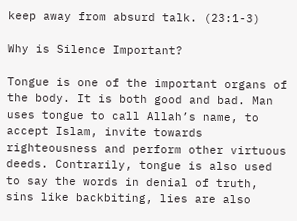keep away from absurd talk. (23:1-3)

Why is Silence Important?

Tongue is one of the important organs of the body. It is both good and bad. Man uses tongue to call Allah’s name, to accept Islam, invite towards righteousness and perform other virtuous deeds. Contrarily, tongue is also used to say the words in denial of truth, sins like backbiting, lies are also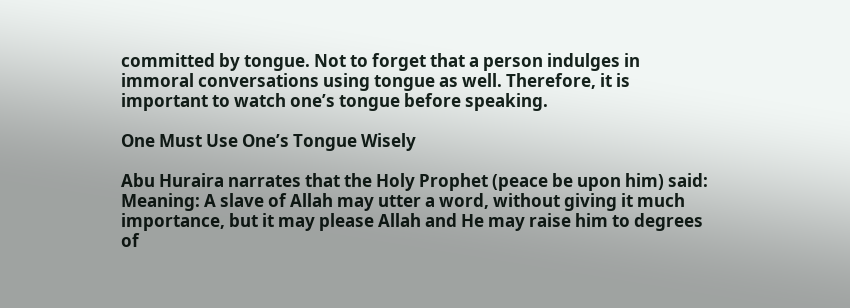committed by tongue. Not to forget that a person indulges in immoral conversations using tongue as well. Therefore, it is important to watch one’s tongue before speaking.

One Must Use One’s Tongue Wisely

Abu Huraira narrates that the Holy Prophet (peace be upon him) said: Meaning: A slave of Allah may utter a word, without giving it much importance, but it may please Allah and He may raise him to degrees of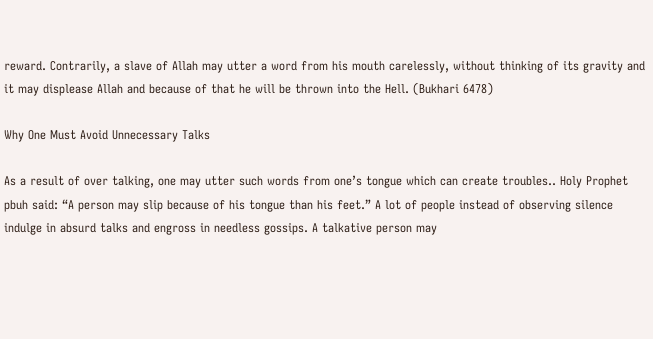reward. Contrarily, a slave of Allah may utter a word from his mouth carelessly, without thinking of its gravity and it may displease Allah and because of that he will be thrown into the Hell. (Bukhari 6478)

Why One Must Avoid Unnecessary Talks

As a result of over talking, one may utter such words from one’s tongue which can create troubles.. Holy Prophet pbuh said: “A person may slip because of his tongue than his feet.” A lot of people instead of observing silence indulge in absurd talks and engross in needless gossips. A talkative person may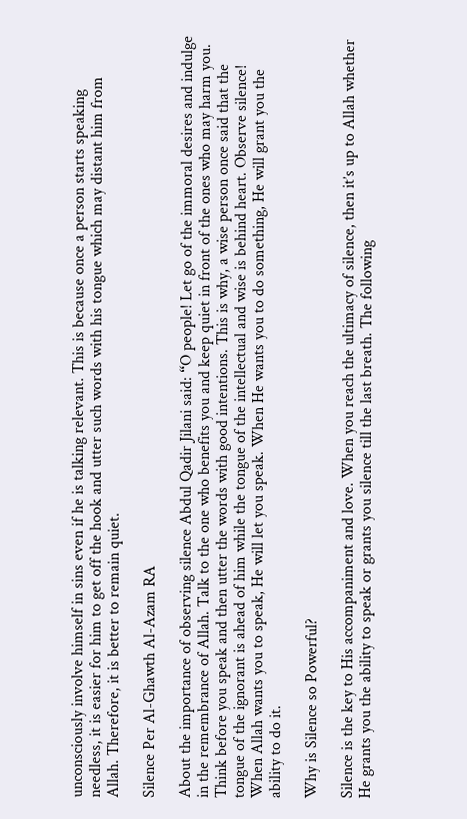unconsciously involve himself in sins even if he is talking relevant. This is because once a person starts speaking needless, it is easier for him to get off the hook and utter such words with his tongue which may distant him from Allah. Therefore, it is better to remain quiet.

Silence Per Al-Ghawth Al-Azam RA

About the importance of observing silence Abdul Qadir Jilani said: “O people! Let go of the immoral desires and indulge in the remembrance of Allah. Talk to the one who benefits you and keep quiet in front of the ones who may harm you. Think before you speak and then utter the words with good intentions. This is why, a wise person once said that the tongue of the ignorant is ahead of him while the tongue of the intellectual and wise is behind heart. Observe silence! When Allah wants you to speak, He will let you speak. When He wants you to do something, He will grant you the ability to do it.

Why is Silence so Powerful?

Silence is the key to His accompaniment and love. When you reach the ultimacy of silence, then it’s up to Allah whether He grants you the ability to speak or grants you silence till the last breath. The following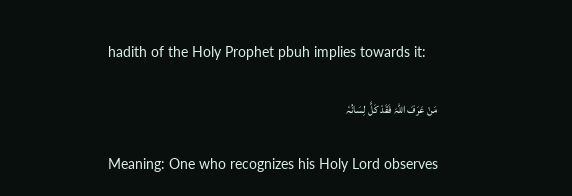hadith of the Holy Prophet pbuh implies towards it:

مَنْ عَرَفَ اللّٰہَ فَقَدْ کَلَّ لِسَانُہٗ

Meaning: One who recognizes his Holy Lord observes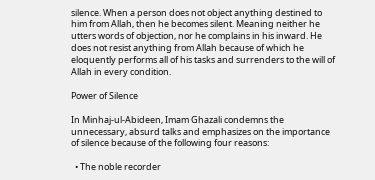silence. When a person does not object anything destined to him from Allah, then he becomes silent. Meaning neither he utters words of objection, nor he complains in his inward. He does not resist anything from Allah because of which he eloquently performs all of his tasks and surrenders to the will of Allah in every condition.

Power of Silence

In Minhaj-ul-Abideen, Imam Ghazali condemns the unnecessary, absurd talks and emphasizes on the importance of silence because of the following four reasons:

  • The noble recorder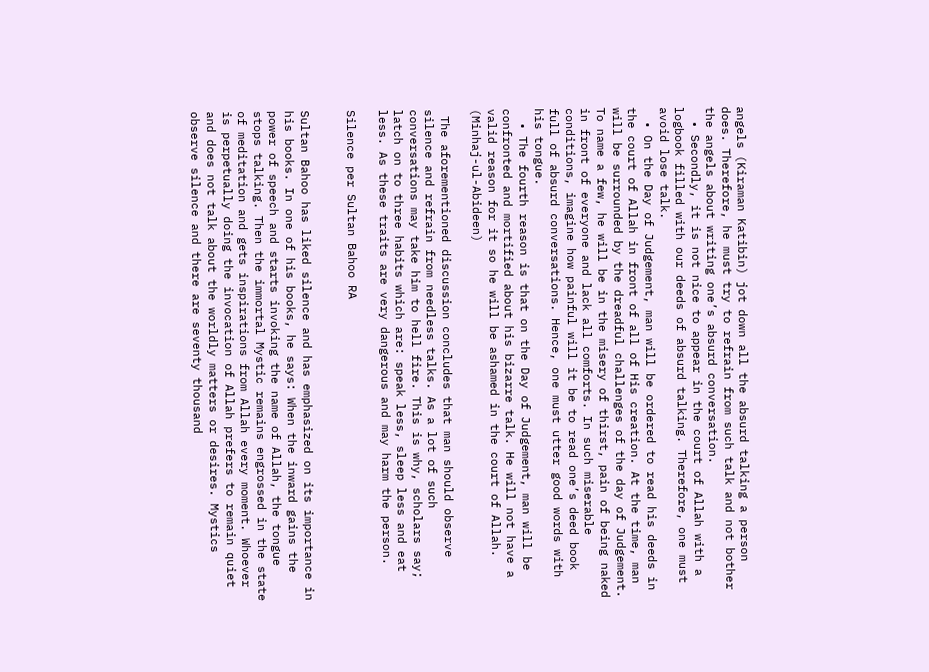angels (Kiraman Katibin) jot down all the absurd talking a person does. Therefore, he must try to refrain from such talk and not bother the angels about writing one’s absurd conversation.
  • Secondly, it is not nice to appear in the court of Allah with a logbook filled with our deeds of absurd talking. Therefore, one must avoid lose talk.
  • On the Day of Judgement, man will be ordered to read his deeds in the court of Allah in front of all of His creation. At the time, man will be surrounded by the dreadful challenges of the day of Judgement. To name a few, he will be in the misery of thirst, pain of being naked in front of everyone and lack all comforts. In such miserable conditions, imagine how painful will it be to read one’s deed book full of absurd conversations. Hence, one must utter good words with his tongue.
  • The fourth reason is that on the Day of Judgement, man will be confronted and mortified about his bizarre talk. He will not have a valid reason for it so he will be ashamed in the court of Allah. (Minhaj-ul-Abideen)

 The aforementioned discussion concludes that man should observe silence and refrain from needless talks. As a lot of such conversations may take him to hell fire. This is why, scholars say; latch on to three habits which are: speak less, sleep less and eat less. As these traits are very dangerous and may harm the person.

Silence per Sultan Bahoo RA


Sultan Bahoo has liked silence and has emphasized on its importance in his books. In one of his books, he says: When the inward gains the power of speech and starts invoking the name of Allah, the tongue stops talking. Then the immortal Mystic remains engrossed in the state of meditation and gets inspirations from Allah every moment. Whoever is perpetually doing the invocation of Allah prefers to remain quiet and does not talk about the worldly matters or desires. Mystics observe silence and there are seventy thousand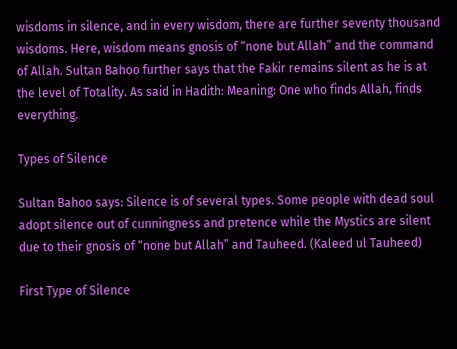wisdoms in silence, and in every wisdom, there are further seventy thousand wisdoms. Here, wisdom means gnosis of “none but Allah” and the command of Allah. Sultan Bahoo further says that the Fakir remains silent as he is at the level of Totality. As said in Hadith: Meaning: One who finds Allah, finds everything.

Types of Silence

Sultan Bahoo says: Silence is of several types. Some people with dead soul adopt silence out of cunningness and pretence while the Mystics are silent due to their gnosis of “none but Allah” and Tauheed. (Kaleed ul Tauheed)

First Type of Silence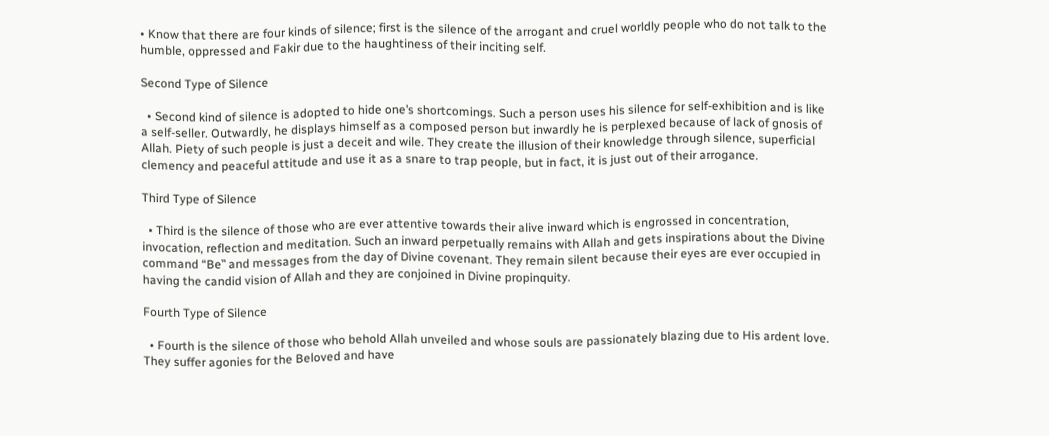• Know that there are four kinds of silence; first is the silence of the arrogant and cruel worldly people who do not talk to the humble, oppressed and Fakir due to the haughtiness of their inciting self.

Second Type of Silence

  • Second kind of silence is adopted to hide one’s shortcomings. Such a person uses his silence for self-exhibition and is like a self-seller. Outwardly, he displays himself as a composed person but inwardly he is perplexed because of lack of gnosis of Allah. Piety of such people is just a deceit and wile. They create the illusion of their knowledge through silence, superficial clemency and peaceful attitude and use it as a snare to trap people, but in fact, it is just out of their arrogance.

Third Type of Silence

  • Third is the silence of those who are ever attentive towards their alive inward which is engrossed in concentration, invocation, reflection and meditation. Such an inward perpetually remains with Allah and gets inspirations about the Divine command “Be‟ and messages from the day of Divine covenant. They remain silent because their eyes are ever occupied in having the candid vision of Allah and they are conjoined in Divine propinquity.

Fourth Type of Silence

  • Fourth is the silence of those who behold Allah unveiled and whose souls are passionately blazing due to His ardent love. They suffer agonies for the Beloved and have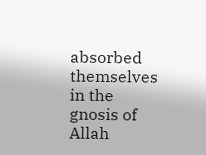absorbed themselves in the gnosis of Allah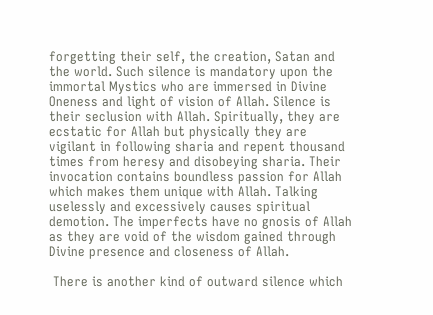forgetting their self, the creation, Satan and the world. Such silence is mandatory upon the immortal Mystics who are immersed in Divine Oneness and light of vision of Allah. Silence is their seclusion with Allah. Spiritually, they are ecstatic for Allah but physically they are vigilant in following sharia and repent thousand times from heresy and disobeying sharia. Their invocation contains boundless passion for Allah which makes them unique with Allah. Talking uselessly and excessively causes spiritual demotion. The imperfects have no gnosis of Allah as they are void of the wisdom gained through Divine presence and closeness of Allah.

 There is another kind of outward silence which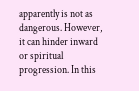apparently is not as dangerous. However, it can hinder inward or spiritual progression. In this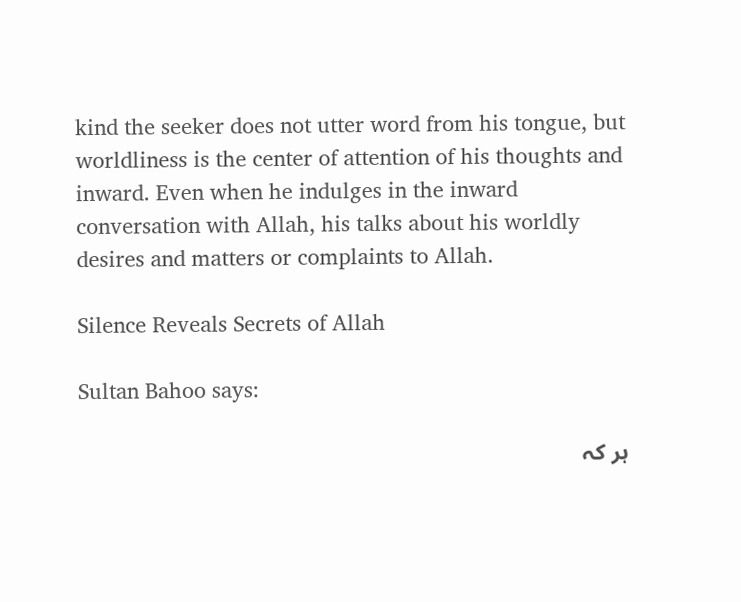kind the seeker does not utter word from his tongue, but worldliness is the center of attention of his thoughts and inward. Even when he indulges in the inward conversation with Allah, his talks about his worldly desires and matters or complaints to Allah.

Silence Reveals Secrets of Allah

Sultan Bahoo says:

ہر کہ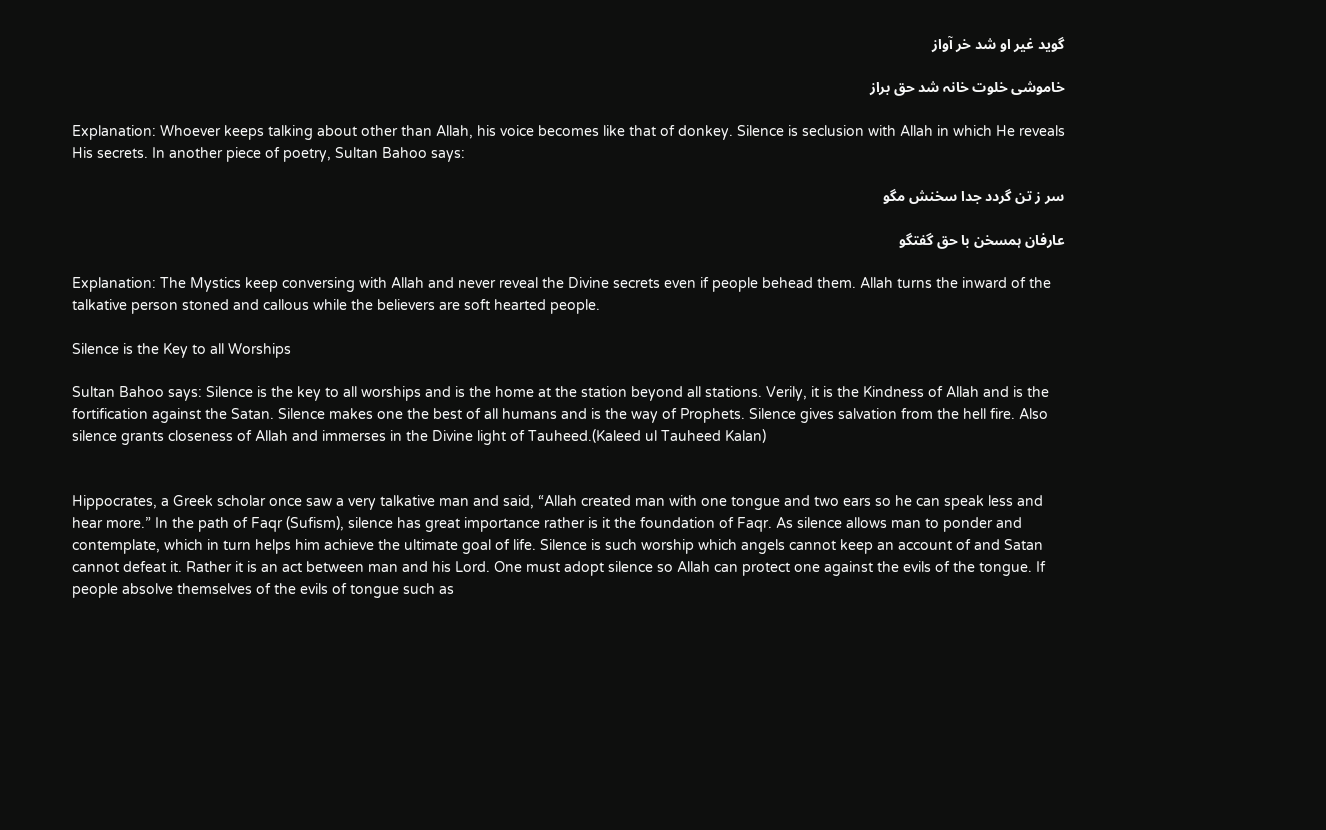گوید غیر او شد خر آواز

خاموشی خلوت خانہ شد حق براز

Explanation: Whoever keeps talking about other than Allah, his voice becomes like that of donkey. Silence is seclusion with Allah in which He reveals His secrets. In another piece of poetry, Sultan Bahoo says:

سر ز تن گردد جدا سخنش مگو

عارفان ہمسخن با حق گفتگو

Explanation: The Mystics keep conversing with Allah and never reveal the Divine secrets even if people behead them. Allah turns the inward of the talkative person stoned and callous while the believers are soft hearted people.

Silence is the Key to all Worships

Sultan Bahoo says: Silence is the key to all worships and is the home at the station beyond all stations. Verily, it is the Kindness of Allah and is the fortification against the Satan. Silence makes one the best of all humans and is the way of Prophets. Silence gives salvation from the hell fire. Also silence grants closeness of Allah and immerses in the Divine light of Tauheed.(Kaleed ul Tauheed Kalan)


Hippocrates, a Greek scholar once saw a very talkative man and said, “Allah created man with one tongue and two ears so he can speak less and hear more.” In the path of Faqr (Sufism), silence has great importance rather is it the foundation of Faqr. As silence allows man to ponder and contemplate, which in turn helps him achieve the ultimate goal of life. Silence is such worship which angels cannot keep an account of and Satan cannot defeat it. Rather it is an act between man and his Lord. One must adopt silence so Allah can protect one against the evils of the tongue. If people absolve themselves of the evils of tongue such as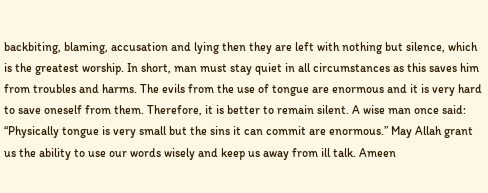backbiting, blaming, accusation and lying then they are left with nothing but silence, which is the greatest worship. In short, man must stay quiet in all circumstances as this saves him from troubles and harms. The evils from the use of tongue are enormous and it is very hard to save oneself from them. Therefore, it is better to remain silent. A wise man once said: “Physically tongue is very small but the sins it can commit are enormous.” May Allah grant us the ability to use our words wisely and keep us away from ill talk. Ameen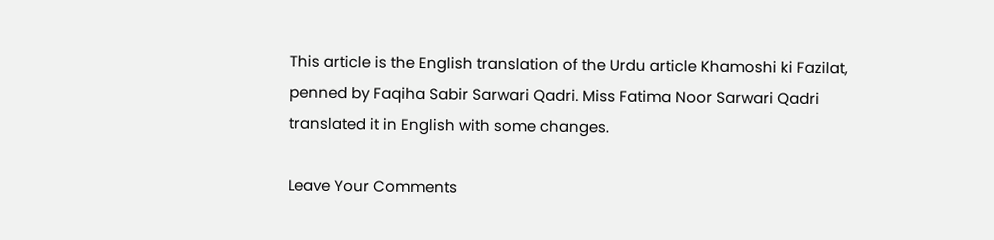This article is the English translation of the Urdu article Khamoshi ki Fazilat, penned by Faqiha Sabir Sarwari Qadri. Miss Fatima Noor Sarwari Qadri translated it in English with some changes.

Leave Your Comments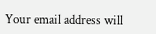Your email address will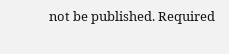not be published. Required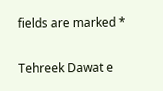fields are marked *

Tehreek Dawat e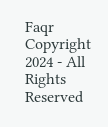Faqr Copyright 2024 - All Rights Reserved